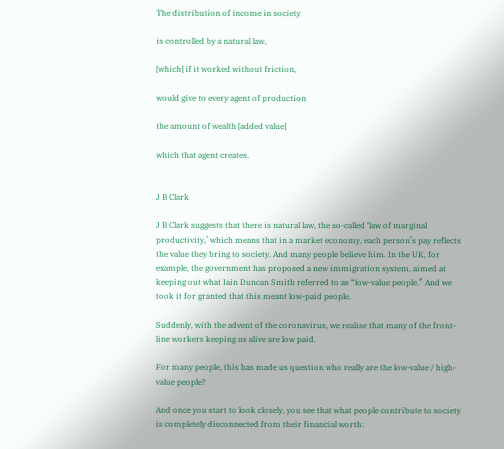The distribution of income in society

is controlled by a natural law,

[which] if it worked without friction,

would give to every agent of production

the amount of wealth [added value]

which that agent creates.


J B Clark

J B Clark suggests that there is natural law, the so-called ‘law of marginal productivity,’ which means that in a market economy, each person’s pay reflects the value they bring to society. And many people believe him. In the UK, for example, the government has proposed a new immigration system, aimed at keeping out what Iain Duncan Smith referred to as “low-value people.” And we took it for granted that this meant low-paid people.

Suddenly, with the advent of the coronavirus, we realise that many of the front-line workers keeping us alive are low paid.

For many people, this has made us question who really are the low-value / high-value people?

And once you start to look closely, you see that what people contribute to society is completely disconnected from their financial worth: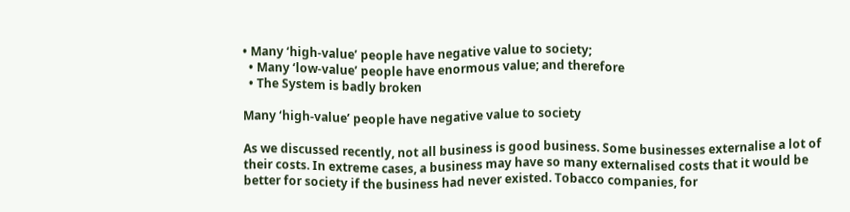• Many ‘high-value’ people have negative value to society;
  • Many ‘low-value’ people have enormous value; and therefore
  • The System is badly broken

Many ‘high-value’ people have negative value to society

As we discussed recently, not all business is good business. Some businesses externalise a lot of their costs. In extreme cases, a business may have so many externalised costs that it would be better for society if the business had never existed. Tobacco companies, for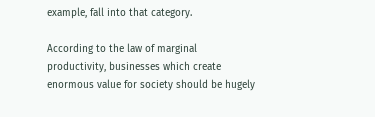example, fall into that category.

According to the law of marginal productivity, businesses which create enormous value for society should be hugely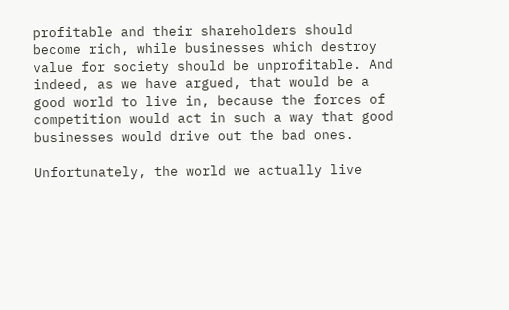profitable and their shareholders should become rich, while businesses which destroy value for society should be unprofitable. And indeed, as we have argued, that would be a good world to live in, because the forces of competition would act in such a way that good businesses would drive out the bad ones.

Unfortunately, the world we actually live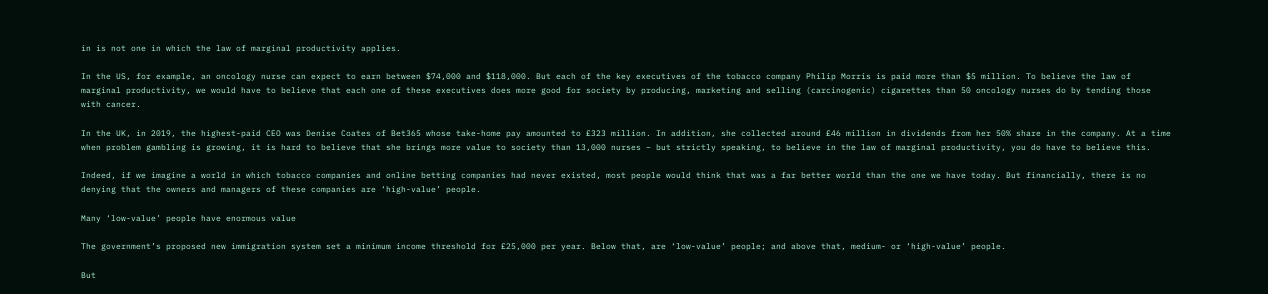in is not one in which the law of marginal productivity applies.

In the US, for example, an oncology nurse can expect to earn between $74,000 and $118,000. But each of the key executives of the tobacco company Philip Morris is paid more than $5 million. To believe the law of marginal productivity, we would have to believe that each one of these executives does more good for society by producing, marketing and selling (carcinogenic) cigarettes than 50 oncology nurses do by tending those with cancer.

In the UK, in 2019, the highest-paid CEO was Denise Coates of Bet365 whose take-home pay amounted to £323 million. In addition, she collected around £46 million in dividends from her 50% share in the company. At a time when problem gambling is growing, it is hard to believe that she brings more value to society than 13,000 nurses – but strictly speaking, to believe in the law of marginal productivity, you do have to believe this.

Indeed, if we imagine a world in which tobacco companies and online betting companies had never existed, most people would think that was a far better world than the one we have today. But financially, there is no denying that the owners and managers of these companies are ‘high-value’ people.

Many ‘low-value’ people have enormous value

The government’s proposed new immigration system set a minimum income threshold for £25,000 per year. Below that, are ‘low-value’ people; and above that, medium- or ‘high-value’ people.

But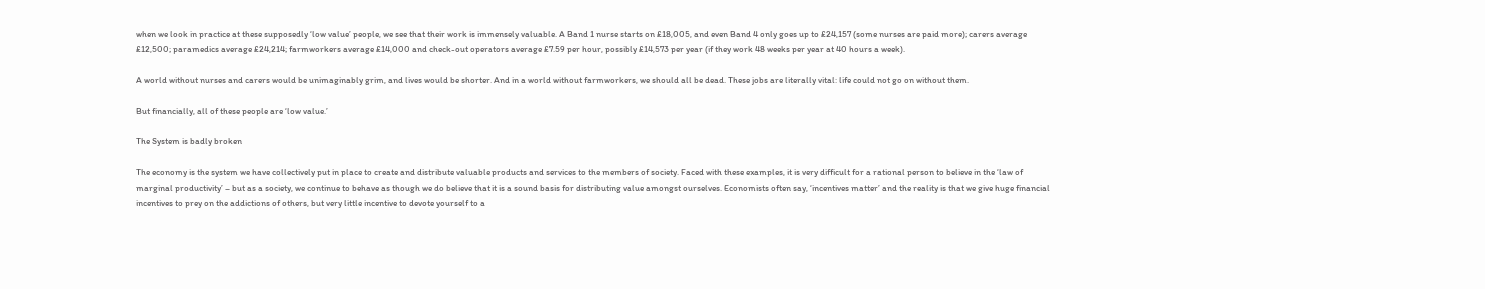when we look in practice at these supposedly ‘low value’ people, we see that their work is immensely valuable. A Band 1 nurse starts on £18,005, and even Band 4 only goes up to £24,157 (some nurses are paid more); carers average £12,500; paramedics average £24,214; farmworkers average £14,000 and check-out operators average £7.59 per hour, possibly £14,573 per year (if they work 48 weeks per year at 40 hours a week).

A world without nurses and carers would be unimaginably grim, and lives would be shorter. And in a world without farmworkers, we should all be dead. These jobs are literally vital: life could not go on without them.

But financially, all of these people are ‘low value.’

The System is badly broken

The economy is the system we have collectively put in place to create and distribute valuable products and services to the members of society. Faced with these examples, it is very difficult for a rational person to believe in the ‘law of marginal productivity’ – but as a society, we continue to behave as though we do believe that it is a sound basis for distributing value amongst ourselves. Economists often say, ‘incentives matter’ and the reality is that we give huge financial incentives to prey on the addictions of others, but very little incentive to devote yourself to a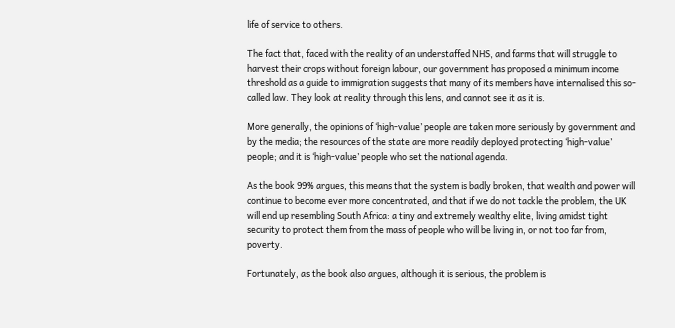life of service to others.

The fact that, faced with the reality of an understaffed NHS, and farms that will struggle to harvest their crops without foreign labour, our government has proposed a minimum income threshold as a guide to immigration suggests that many of its members have internalised this so-called law. They look at reality through this lens, and cannot see it as it is.

More generally, the opinions of ‘high-value’ people are taken more seriously by government and by the media; the resources of the state are more readily deployed protecting ‘high-value’ people; and it is ‘high-value’ people who set the national agenda.

As the book 99% argues, this means that the system is badly broken, that wealth and power will continue to become ever more concentrated, and that if we do not tackle the problem, the UK will end up resembling South Africa: a tiny and extremely wealthy elite, living amidst tight security to protect them from the mass of people who will be living in, or not too far from, poverty.

Fortunately, as the book also argues, although it is serious, the problem is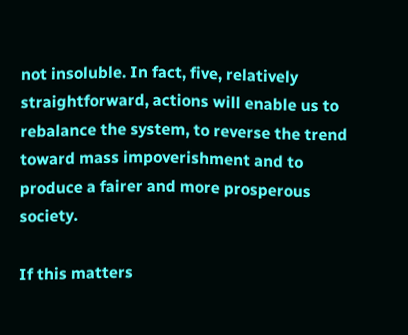not insoluble. In fact, five, relatively straightforward, actions will enable us to rebalance the system, to reverse the trend toward mass impoverishment and to produce a fairer and more prosperous society.

If this matters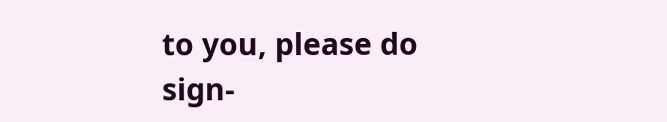to you, please do sign-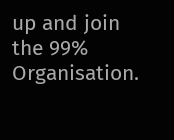up and join the 99% Organisation.